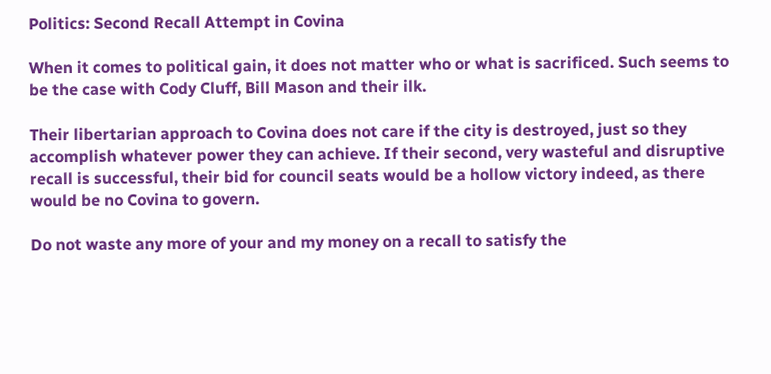Politics: Second Recall Attempt in Covina

When it comes to political gain, it does not matter who or what is sacrificed. Such seems to be the case with Cody Cluff, Bill Mason and their ilk.

Their libertarian approach to Covina does not care if the city is destroyed, just so they accomplish whatever power they can achieve. If their second, very wasteful and disruptive recall is successful, their bid for council seats would be a hollow victory indeed, as there would be no Covina to govern.

Do not waste any more of your and my money on a recall to satisfy the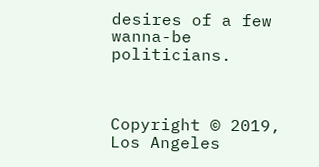desires of a few wanna-be politicians.



Copyright © 2019, Los Angeles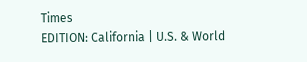Times
EDITION: California | U.S. & World